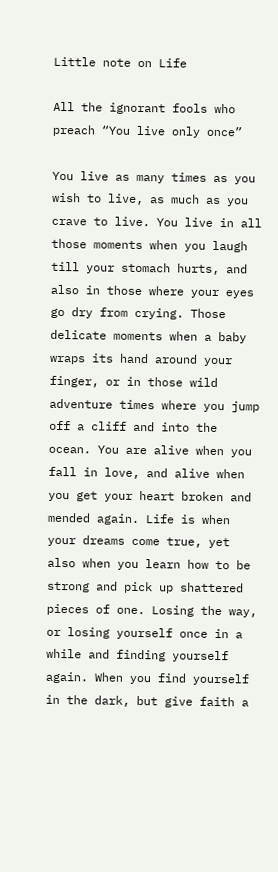Little note on Life

All the ignorant fools who preach “You live only once”

You live as many times as you wish to live, as much as you crave to live. You live in all those moments when you laugh till your stomach hurts, and also in those where your eyes go dry from crying. Those delicate moments when a baby wraps its hand around your finger, or in those wild adventure times where you jump off a cliff and into the ocean. You are alive when you fall in love, and alive when you get your heart broken and mended again. Life is when your dreams come true, yet also when you learn how to be strong and pick up shattered pieces of one. Losing the way, or losing yourself once in a while and finding yourself again. When you find yourself in the dark, but give faith a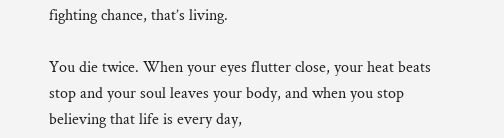fighting chance, that’s living.

You die twice. When your eyes flutter close, your heat beats stop and your soul leaves your body, and when you stop believing that life is every day,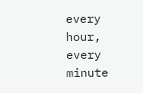every hour, every minute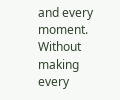and every moment. Without making every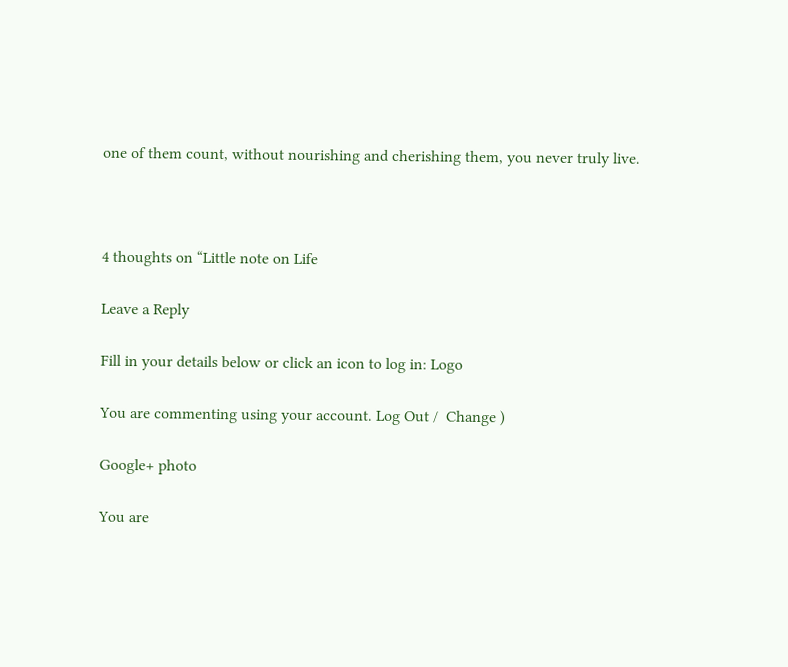one of them count, without nourishing and cherishing them, you never truly live.



4 thoughts on “Little note on Life

Leave a Reply

Fill in your details below or click an icon to log in: Logo

You are commenting using your account. Log Out /  Change )

Google+ photo

You are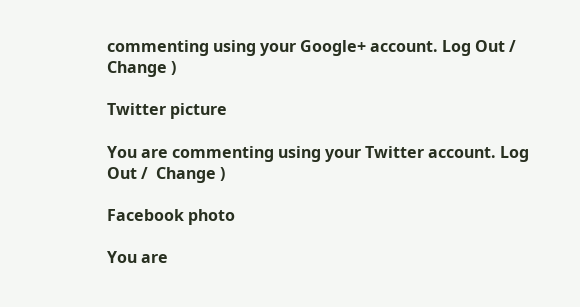commenting using your Google+ account. Log Out /  Change )

Twitter picture

You are commenting using your Twitter account. Log Out /  Change )

Facebook photo

You are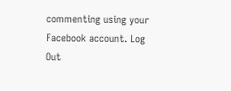commenting using your Facebook account. Log Out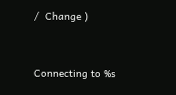/  Change )


Connecting to %s